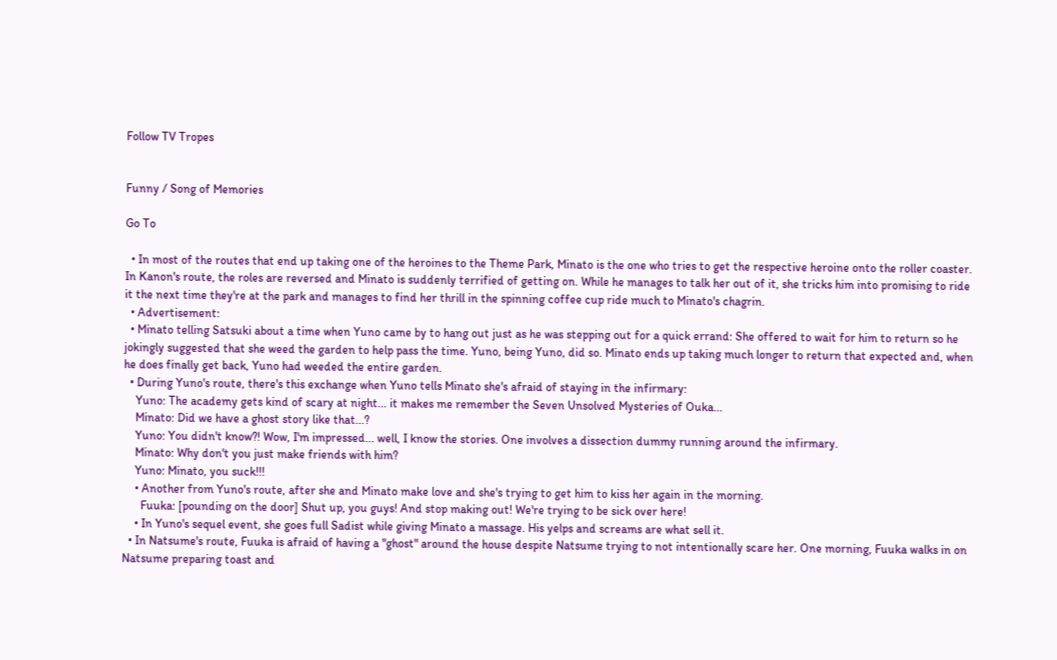Follow TV Tropes


Funny / Song of Memories

Go To

  • In most of the routes that end up taking one of the heroines to the Theme Park, Minato is the one who tries to get the respective heroine onto the roller coaster. In Kanon's route, the roles are reversed and Minato is suddenly terrified of getting on. While he manages to talk her out of it, she tricks him into promising to ride it the next time they're at the park and manages to find her thrill in the spinning coffee cup ride much to Minato's chagrin.
  • Advertisement:
  • Minato telling Satsuki about a time when Yuno came by to hang out just as he was stepping out for a quick errand: She offered to wait for him to return so he jokingly suggested that she weed the garden to help pass the time. Yuno, being Yuno, did so. Minato ends up taking much longer to return that expected and, when he does finally get back, Yuno had weeded the entire garden.
  • During Yuno's route, there's this exchange when Yuno tells Minato she's afraid of staying in the infirmary:
    Yuno: The academy gets kind of scary at night... it makes me remember the Seven Unsolved Mysteries of Ouka...
    Minato: Did we have a ghost story like that...?
    Yuno: You didn't know?! Wow, I'm impressed... well, I know the stories. One involves a dissection dummy running around the infirmary.
    Minato: Why don't you just make friends with him?
    Yuno: Minato, you suck!!!
    • Another from Yuno's route, after she and Minato make love and she's trying to get him to kiss her again in the morning.
      Fuuka: [pounding on the door] Shut up, you guys! And stop making out! We're trying to be sick over here!
    • In Yuno's sequel event, she goes full Sadist while giving Minato a massage. His yelps and screams are what sell it.
  • In Natsume's route, Fuuka is afraid of having a "ghost" around the house despite Natsume trying to not intentionally scare her. One morning, Fuuka walks in on Natsume preparing toast and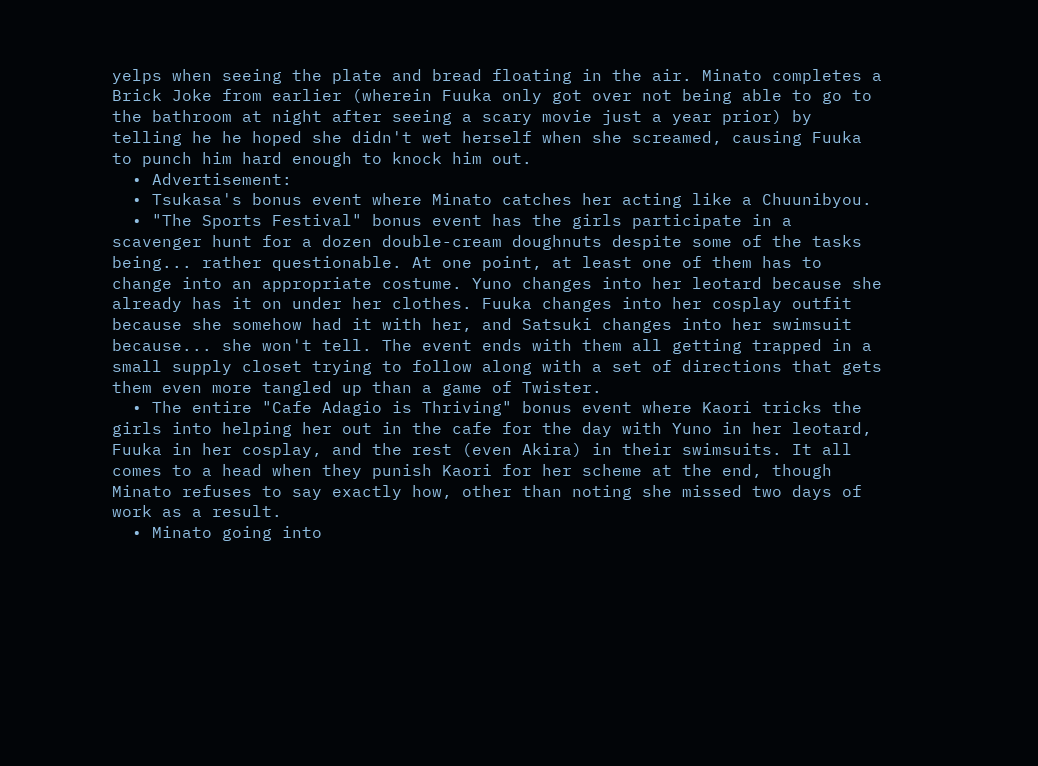yelps when seeing the plate and bread floating in the air. Minato completes a Brick Joke from earlier (wherein Fuuka only got over not being able to go to the bathroom at night after seeing a scary movie just a year prior) by telling he he hoped she didn't wet herself when she screamed, causing Fuuka to punch him hard enough to knock him out.
  • Advertisement:
  • Tsukasa's bonus event where Minato catches her acting like a Chuunibyou.
  • "The Sports Festival" bonus event has the girls participate in a scavenger hunt for a dozen double-cream doughnuts despite some of the tasks being... rather questionable. At one point, at least one of them has to change into an appropriate costume. Yuno changes into her leotard because she already has it on under her clothes. Fuuka changes into her cosplay outfit because she somehow had it with her, and Satsuki changes into her swimsuit because... she won't tell. The event ends with them all getting trapped in a small supply closet trying to follow along with a set of directions that gets them even more tangled up than a game of Twister.
  • The entire "Cafe Adagio is Thriving" bonus event where Kaori tricks the girls into helping her out in the cafe for the day with Yuno in her leotard, Fuuka in her cosplay, and the rest (even Akira) in their swimsuits. It all comes to a head when they punish Kaori for her scheme at the end, though Minato refuses to say exactly how, other than noting she missed two days of work as a result.
  • Minato going into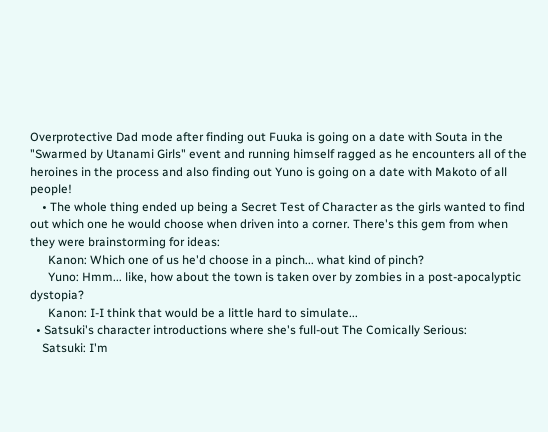Overprotective Dad mode after finding out Fuuka is going on a date with Souta in the "Swarmed by Utanami Girls" event and running himself ragged as he encounters all of the heroines in the process and also finding out Yuno is going on a date with Makoto of all people!
    • The whole thing ended up being a Secret Test of Character as the girls wanted to find out which one he would choose when driven into a corner. There's this gem from when they were brainstorming for ideas:
      Kanon: Which one of us he'd choose in a pinch... what kind of pinch?
      Yuno: Hmm... like, how about the town is taken over by zombies in a post-apocalyptic dystopia?
      Kanon: I-I think that would be a little hard to simulate...
  • Satsuki's character introductions where she's full-out The Comically Serious:
    Satsuki: I'm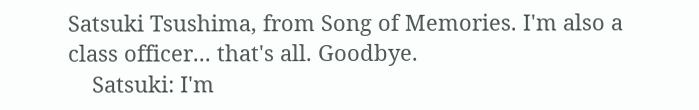Satsuki Tsushima, from Song of Memories. I'm also a class officer... that's all. Goodbye.
    Satsuki: I'm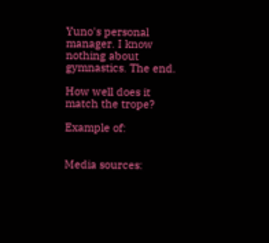Yuno's personal manager. I know nothing about gymnastics. The end.

How well does it match the trope?

Example of:


Media sources: